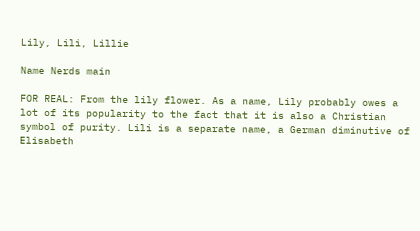Lily, Lili, Lillie

Name Nerds main

FOR REAL: From the lily flower. As a name, Lily probably owes a lot of its popularity to the fact that it is also a Christian symbol of purity. Lili is a separate name, a German diminutive of Elisabeth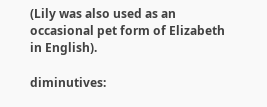(Lily was also used as an occasional pet form of Elizabeth in English).

diminutives: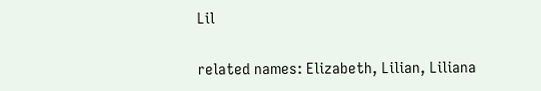Lil

related names: Elizabeth, Lilian, Liliana